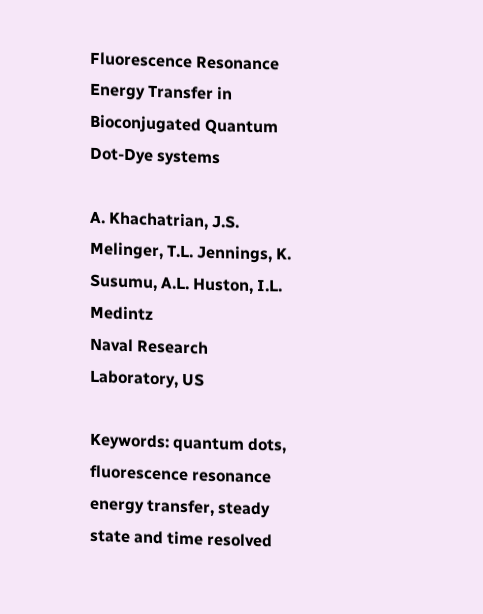Fluorescence Resonance Energy Transfer in Bioconjugated Quantum Dot-Dye systems

A. Khachatrian, J.S. Melinger, T.L. Jennings, K. Susumu, A.L. Huston, I.L. Medintz
Naval Research Laboratory, US

Keywords: quantum dots, fluorescence resonance energy transfer, steady state and time resolved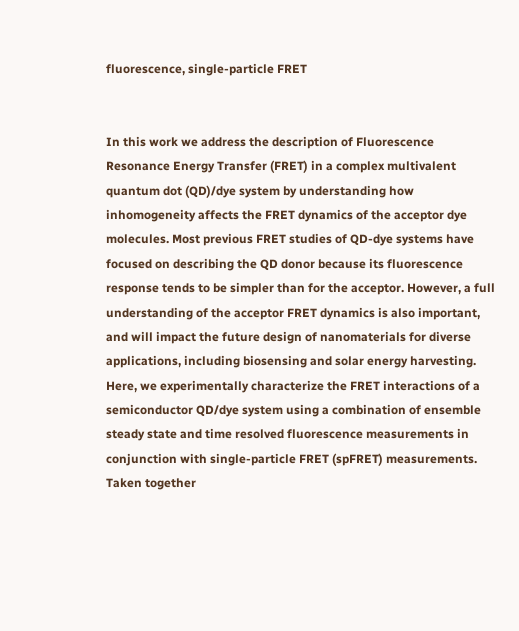fluorescence, single-particle FRET


In this work we address the description of Fluorescence Resonance Energy Transfer (FRET) in a complex multivalent quantum dot (QD)/dye system by understanding how inhomogeneity affects the FRET dynamics of the acceptor dye molecules. Most previous FRET studies of QD-dye systems have focused on describing the QD donor because its fluorescence response tends to be simpler than for the acceptor. However, a full understanding of the acceptor FRET dynamics is also important, and will impact the future design of nanomaterials for diverse applications, including biosensing and solar energy harvesting. Here, we experimentally characterize the FRET interactions of a semiconductor QD/dye system using a combination of ensemble steady state and time resolved fluorescence measurements in conjunction with single-particle FRET (spFRET) measurements. Taken together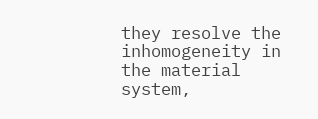they resolve the inhomogeneity in the material system,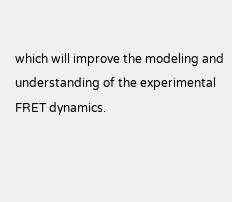which will improve the modeling and understanding of the experimental FRET dynamics.